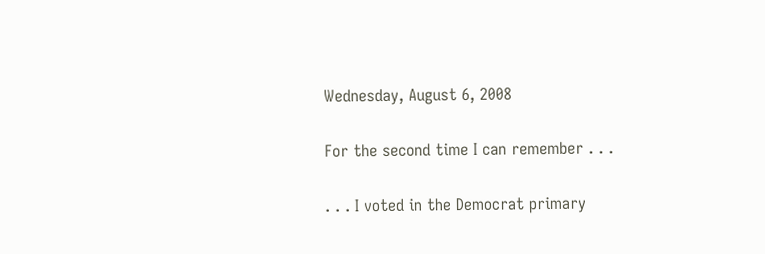Wednesday, August 6, 2008

For the second time I can remember . . .

. . . I voted in the Democrat primary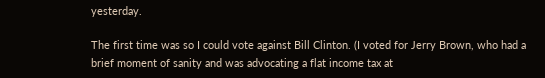yesterday.

The first time was so I could vote against Bill Clinton. (I voted for Jerry Brown, who had a brief moment of sanity and was advocating a flat income tax at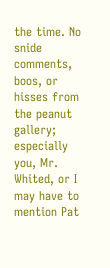the time. No snide comments, boos, or hisses from the peanut gallery; especially you, Mr. Whited, or I may have to mention Pat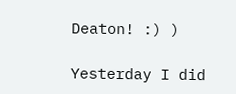Deaton! :) )

Yesterday I did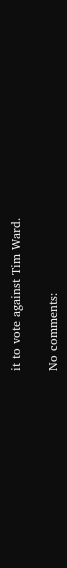it to vote against Tim Ward.

No comments: